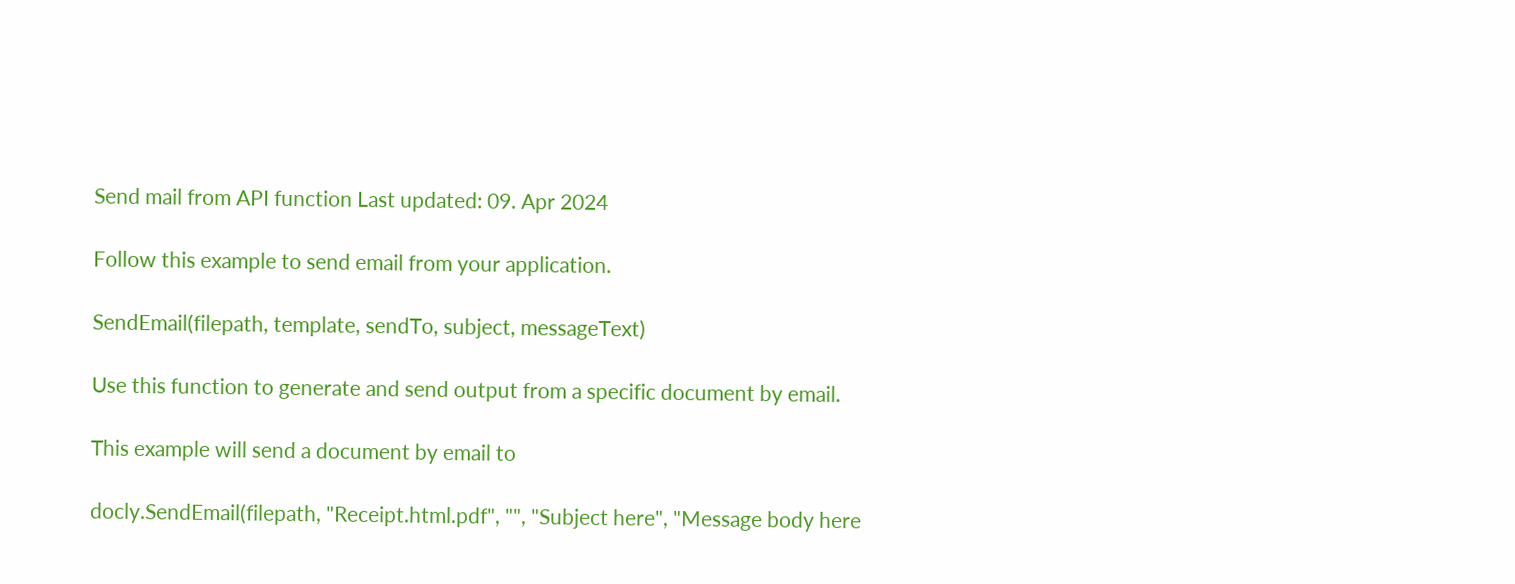Send mail from API function Last updated: 09. Apr 2024

Follow this example to send email from your application.

SendEmail(filepath, template, sendTo, subject, messageText)

Use this function to generate and send output from a specific document by email.

This example will send a document by email to

docly.SendEmail(filepath, "Receipt.html.pdf", "", "Subject here", "Message body here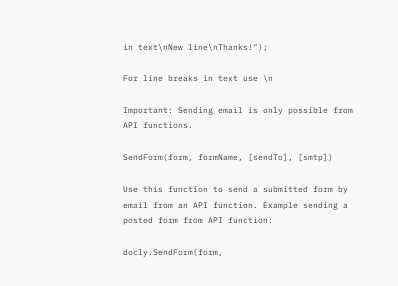in text\nNew line\nThanks!");

For line breaks in text use \n

Important: Sending email is only possible from API functions.

SendForm(form, formName, [sendTo], [smtp])

Use this function to send a submitted form by email from an API function. Example sending a posted form from API function:

docly.SendForm(form,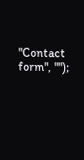"Contact form", "");